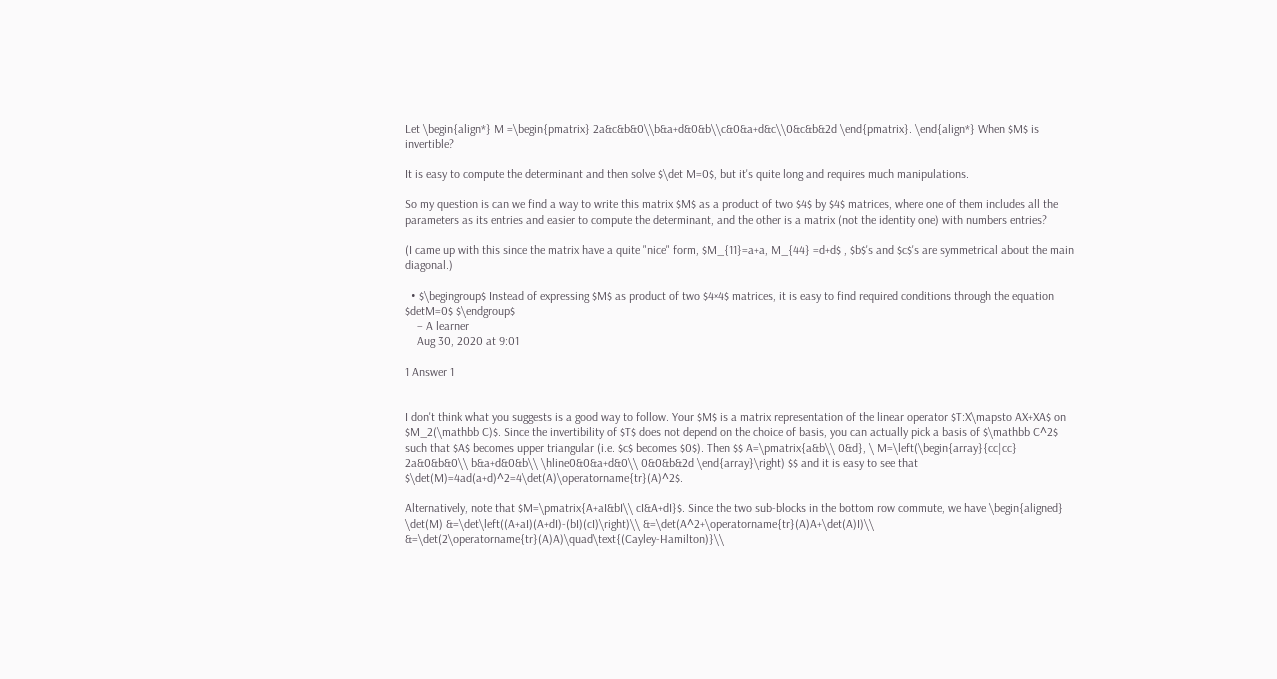Let \begin{align*} M =\begin{pmatrix} 2a&c&b&0\\b&a+d&0&b\\c&0&a+d&c\\0&c&b&2d \end{pmatrix}. \end{align*} When $M$ is invertible?

It is easy to compute the determinant and then solve $\det M=0$, but it's quite long and requires much manipulations.

So my question is can we find a way to write this matrix $M$ as a product of two $4$ by $4$ matrices, where one of them includes all the parameters as its entries and easier to compute the determinant, and the other is a matrix (not the identity one) with numbers entries?

(I came up with this since the matrix have a quite "nice" form, $M_{11}=a+a, M_{44} =d+d$ , $b$'s and $c$'s are symmetrical about the main diagonal.)

  • $\begingroup$ Instead of expressing $M$ as product of two $4×4$ matrices, it is easy to find required conditions through the equation $detM=0$ $\endgroup$
    – A learner
    Aug 30, 2020 at 9:01

1 Answer 1


I don't think what you suggests is a good way to follow. Your $M$ is a matrix representation of the linear operator $T:X\mapsto AX+XA$ on $M_2(\mathbb C)$. Since the invertibility of $T$ does not depend on the choice of basis, you can actually pick a basis of $\mathbb C^2$ such that $A$ becomes upper triangular (i.e. $c$ becomes $0$). Then $$ A=\pmatrix{a&b\\ 0&d}, \ M=\left(\begin{array}{cc|cc} 2a&0&b&0\\ b&a+d&0&b\\ \hline0&0&a+d&0\\ 0&0&b&2d \end{array}\right) $$ and it is easy to see that $\det(M)=4ad(a+d)^2=4\det(A)\operatorname{tr}(A)^2$.

Alternatively, note that $M=\pmatrix{A+aI&bI\\ cI&A+dI}$. Since the two sub-blocks in the bottom row commute, we have \begin{aligned} \det(M) &=\det\left((A+aI)(A+dI)-(bI)(cI)\right)\\ &=\det(A^2+\operatorname{tr}(A)A+\det(A)I)\\ &=\det(2\operatorname{tr}(A)A)\quad\text{(Cayley-Hamilton)}\\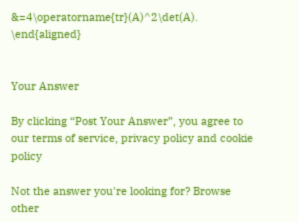&=4\operatorname{tr}(A)^2\det(A). \end{aligned}


Your Answer

By clicking “Post Your Answer”, you agree to our terms of service, privacy policy and cookie policy

Not the answer you're looking for? Browse other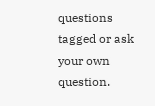questions tagged or ask your own question.